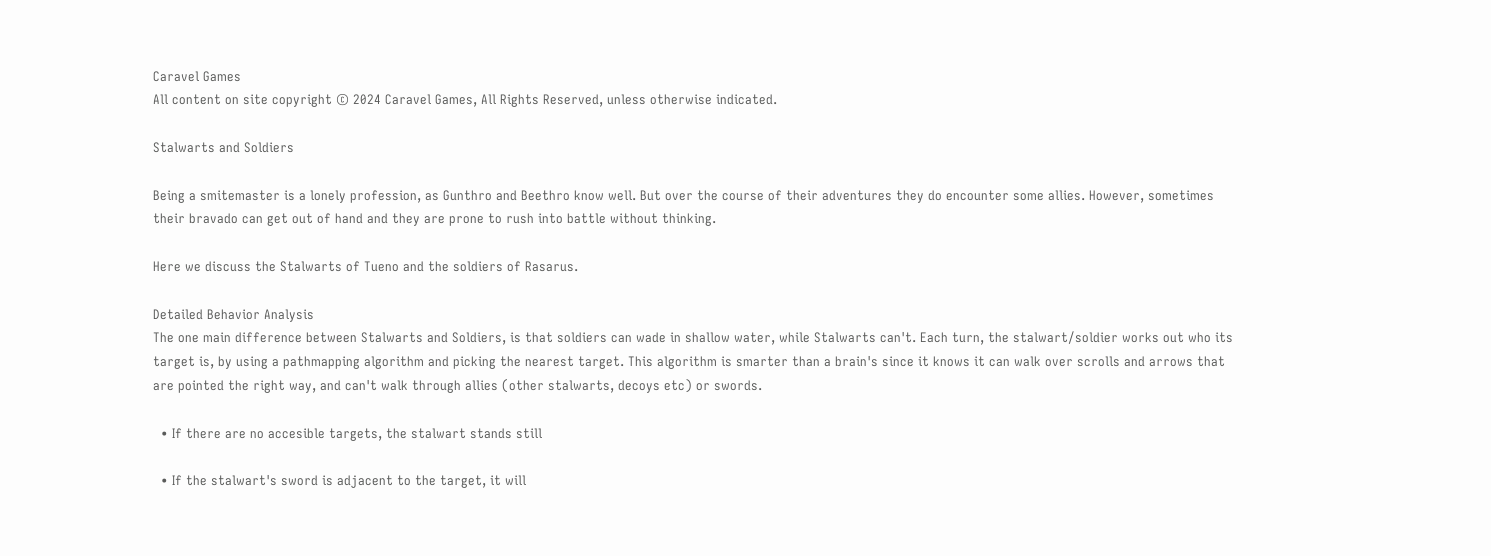Caravel Games
All content on site copyright © 2024 Caravel Games, All Rights Reserved, unless otherwise indicated.

Stalwarts and Soldiers

Being a smitemaster is a lonely profession, as Gunthro and Beethro know well. But over the course of their adventures they do encounter some allies. However, sometimes their bravado can get out of hand and they are prone to rush into battle without thinking.

Here we discuss the Stalwarts of Tueno and the soldiers of Rasarus.

Detailed Behavior Analysis
The one main difference between Stalwarts and Soldiers, is that soldiers can wade in shallow water, while Stalwarts can't. Each turn, the stalwart/soldier works out who its target is, by using a pathmapping algorithm and picking the nearest target. This algorithm is smarter than a brain's since it knows it can walk over scrolls and arrows that are pointed the right way, and can't walk through allies (other stalwarts, decoys etc) or swords.

  • If there are no accesible targets, the stalwart stands still

  • If the stalwart's sword is adjacent to the target, it will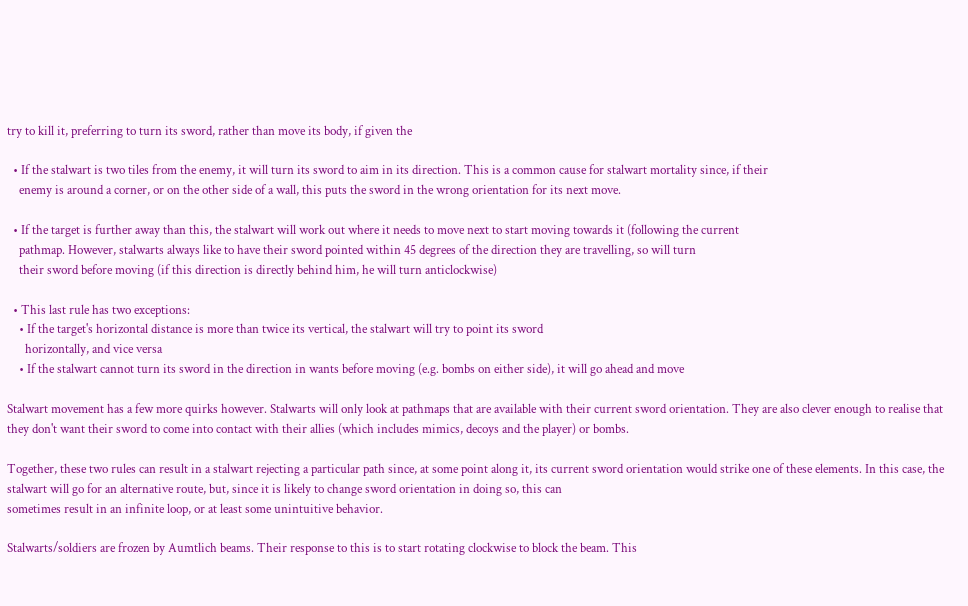try to kill it, preferring to turn its sword, rather than move its body, if given the

  • If the stalwart is two tiles from the enemy, it will turn its sword to aim in its direction. This is a common cause for stalwart mortality since, if their
    enemy is around a corner, or on the other side of a wall, this puts the sword in the wrong orientation for its next move.

  • If the target is further away than this, the stalwart will work out where it needs to move next to start moving towards it (following the current
    pathmap. However, stalwarts always like to have their sword pointed within 45 degrees of the direction they are travelling, so will turn
    their sword before moving (if this direction is directly behind him, he will turn anticlockwise)

  • This last rule has two exceptions:
    • If the target's horizontal distance is more than twice its vertical, the stalwart will try to point its sword
      horizontally, and vice versa
    • If the stalwart cannot turn its sword in the direction in wants before moving (e.g. bombs on either side), it will go ahead and move

Stalwart movement has a few more quirks however. Stalwarts will only look at pathmaps that are available with their current sword orientation. They are also clever enough to realise that they don't want their sword to come into contact with their allies (which includes mimics, decoys and the player) or bombs.

Together, these two rules can result in a stalwart rejecting a particular path since, at some point along it, its current sword orientation would strike one of these elements. In this case, the stalwart will go for an alternative route, but, since it is likely to change sword orientation in doing so, this can
sometimes result in an infinite loop, or at least some unintuitive behavior.

Stalwarts/soldiers are frozen by Aumtlich beams. Their response to this is to start rotating clockwise to block the beam. This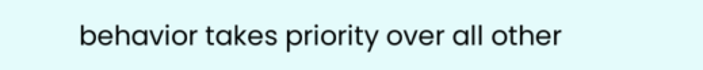behavior takes priority over all other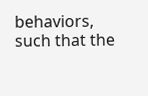behaviors, such that the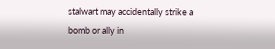stalwart may accidentally strike a bomb or ally in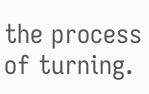the process of turning.